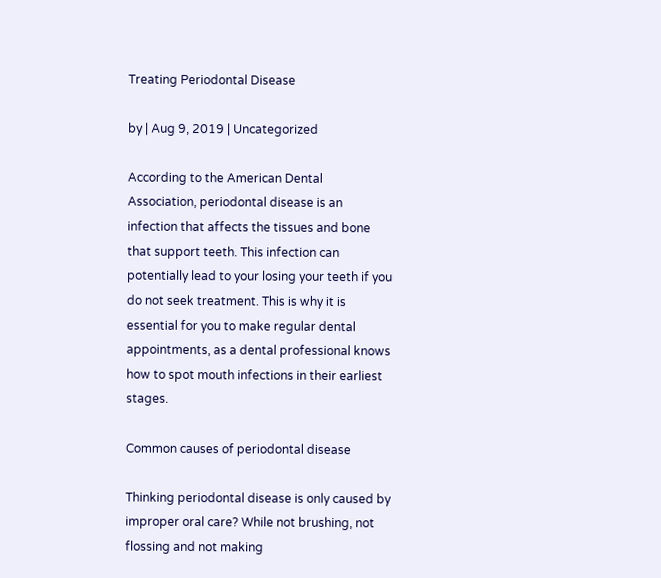Treating Periodontal Disease

by | Aug 9, 2019 | Uncategorized

According to the American Dental Association, periodontal disease is an infection that affects the tissues and bone that support teeth. This infection can potentially lead to your losing your teeth if you do not seek treatment. This is why it is essential for you to make regular dental appointments, as a dental professional knows how to spot mouth infections in their earliest stages.

Common causes of periodontal disease

Thinking periodontal disease is only caused by improper oral care? While not brushing, not flossing and not making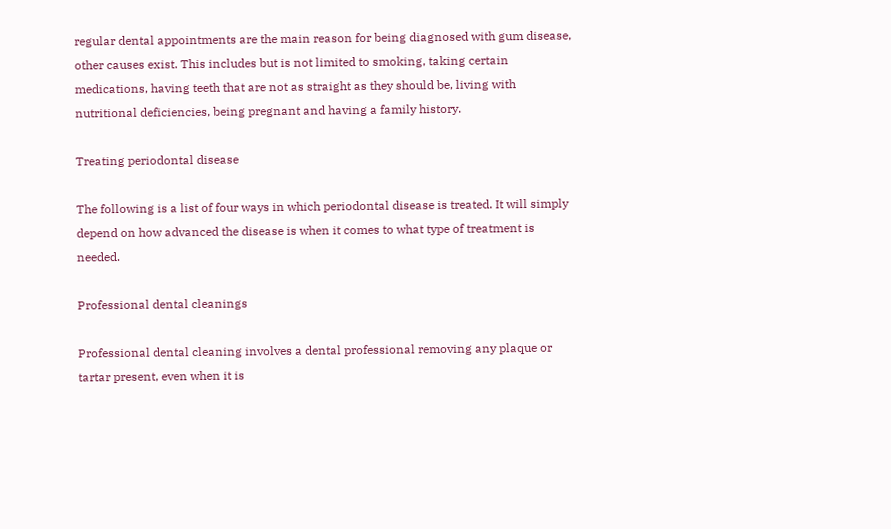regular dental appointments are the main reason for being diagnosed with gum disease, other causes exist. This includes but is not limited to smoking, taking certain medications, having teeth that are not as straight as they should be, living with nutritional deficiencies, being pregnant and having a family history.

Treating periodontal disease

The following is a list of four ways in which periodontal disease is treated. It will simply depend on how advanced the disease is when it comes to what type of treatment is needed.

Professional dental cleanings

Professional dental cleaning involves a dental professional removing any plaque or tartar present, even when it is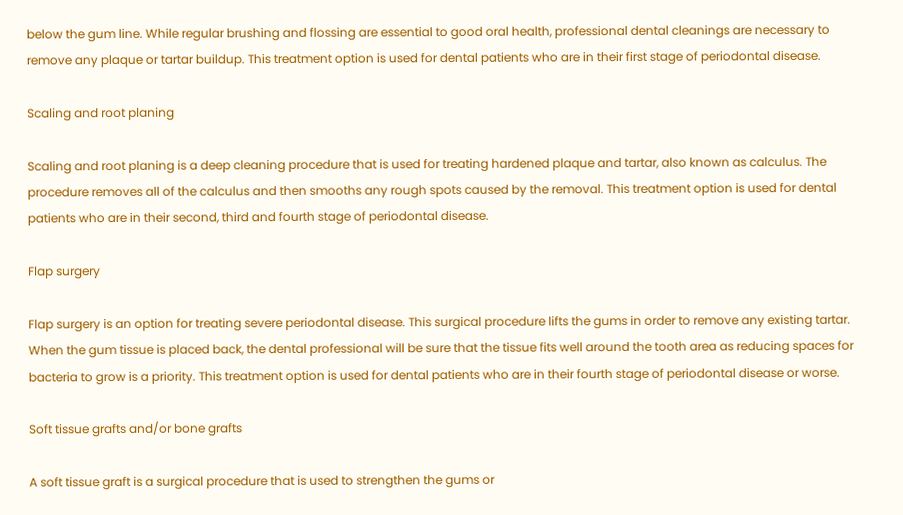below the gum line. While regular brushing and flossing are essential to good oral health, professional dental cleanings are necessary to remove any plaque or tartar buildup. This treatment option is used for dental patients who are in their first stage of periodontal disease.

Scaling and root planing

Scaling and root planing is a deep cleaning procedure that is used for treating hardened plaque and tartar, also known as calculus. The procedure removes all of the calculus and then smooths any rough spots caused by the removal. This treatment option is used for dental patients who are in their second, third and fourth stage of periodontal disease.

Flap surgery

Flap surgery is an option for treating severe periodontal disease. This surgical procedure lifts the gums in order to remove any existing tartar. When the gum tissue is placed back, the dental professional will be sure that the tissue fits well around the tooth area as reducing spaces for bacteria to grow is a priority. This treatment option is used for dental patients who are in their fourth stage of periodontal disease or worse.

Soft tissue grafts and/or bone grafts

A soft tissue graft is a surgical procedure that is used to strengthen the gums or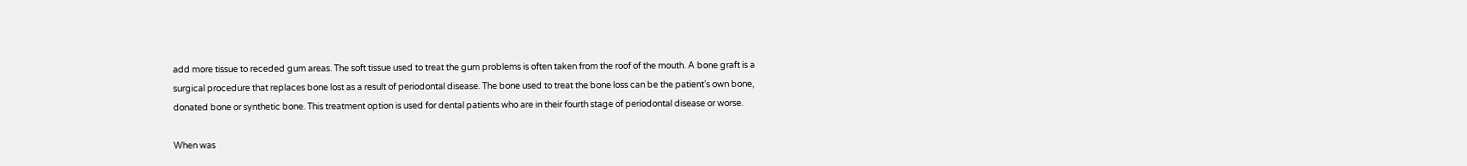add more tissue to receded gum areas. The soft tissue used to treat the gum problems is often taken from the roof of the mouth. A bone graft is a surgical procedure that replaces bone lost as a result of periodontal disease. The bone used to treat the bone loss can be the patient’s own bone, donated bone or synthetic bone. This treatment option is used for dental patients who are in their fourth stage of periodontal disease or worse.

When was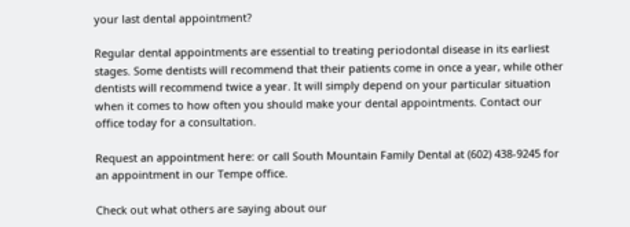your last dental appointment?

Regular dental appointments are essential to treating periodontal disease in its earliest stages. Some dentists will recommend that their patients come in once a year, while other dentists will recommend twice a year. It will simply depend on your particular situation when it comes to how often you should make your dental appointments. Contact our office today for a consultation.

Request an appointment here: or call South Mountain Family Dental at (602) 438-9245 for an appointment in our Tempe office.

Check out what others are saying about our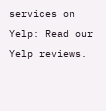services on Yelp: Read our Yelp reviews.